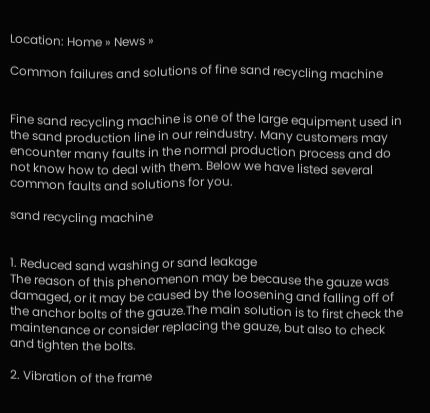Location: Home » News »

Common failures and solutions of fine sand recycling machine


Fine sand recycling machine is one of the large equipment used in the sand production line in our reindustry. Many customers may encounter many faults in the normal production process and do not know how to deal with them. Below we have listed several common faults and solutions for you.

sand recycling machine


1. Reduced sand washing or sand leakage
The reason of this phenomenon may be because the gauze was damaged, or it may be caused by the loosening and falling off of the anchor bolts of the gauze.The main solution is to first check the maintenance or consider replacing the gauze, but also to check and tighten the bolts.

2. Vibration of the frame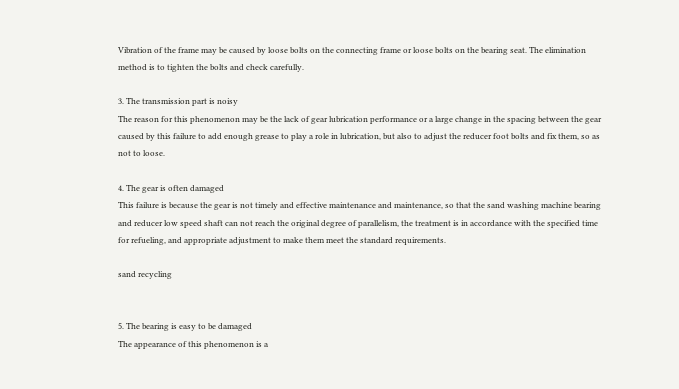Vibration of the frame may be caused by loose bolts on the connecting frame or loose bolts on the bearing seat. The elimination method is to tighten the bolts and check carefully.

3. The transmission part is noisy
The reason for this phenomenon may be the lack of gear lubrication performance or a large change in the spacing between the gear caused by this failure to add enough grease to play a role in lubrication, but also to adjust the reducer foot bolts and fix them, so as not to loose.

4. The gear is often damaged
This failure is because the gear is not timely and effective maintenance and maintenance, so that the sand washing machine bearing and reducer low speed shaft can not reach the original degree of parallelism, the treatment is in accordance with the specified time for refueling, and appropriate adjustment to make them meet the standard requirements.

sand recycling


5. The bearing is easy to be damaged
The appearance of this phenomenon is a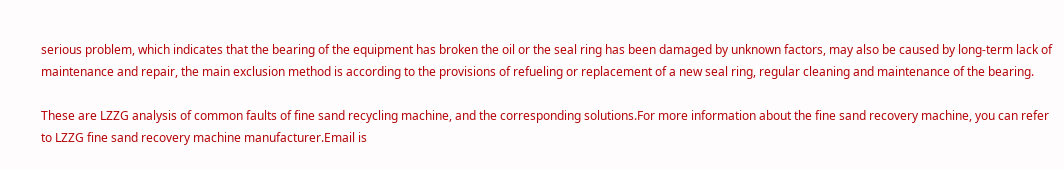serious problem, which indicates that the bearing of the equipment has broken the oil or the seal ring has been damaged by unknown factors, may also be caused by long-term lack of maintenance and repair, the main exclusion method is according to the provisions of refueling or replacement of a new seal ring, regular cleaning and maintenance of the bearing.

These are LZZG analysis of common faults of fine sand recycling machine, and the corresponding solutions.For more information about the fine sand recovery machine, you can refer to LZZG fine sand recovery machine manufacturer.Email is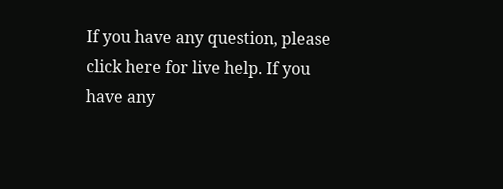If you have any question, please click here for live help. If you have any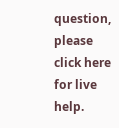question, please click here for live help.